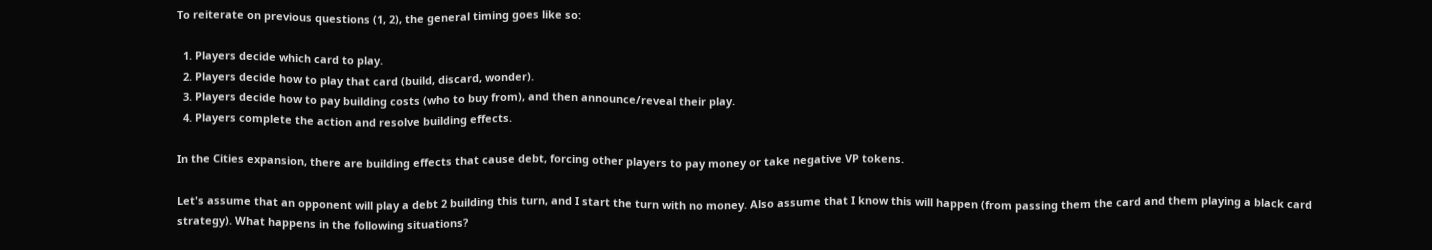To reiterate on previous questions (1, 2), the general timing goes like so:

  1. Players decide which card to play.
  2. Players decide how to play that card (build, discard, wonder).
  3. Players decide how to pay building costs (who to buy from), and then announce/reveal their play.
  4. Players complete the action and resolve building effects.

In the Cities expansion, there are building effects that cause debt, forcing other players to pay money or take negative VP tokens.

Let's assume that an opponent will play a debt 2 building this turn, and I start the turn with no money. Also assume that I know this will happen (from passing them the card and them playing a black card strategy). What happens in the following situations?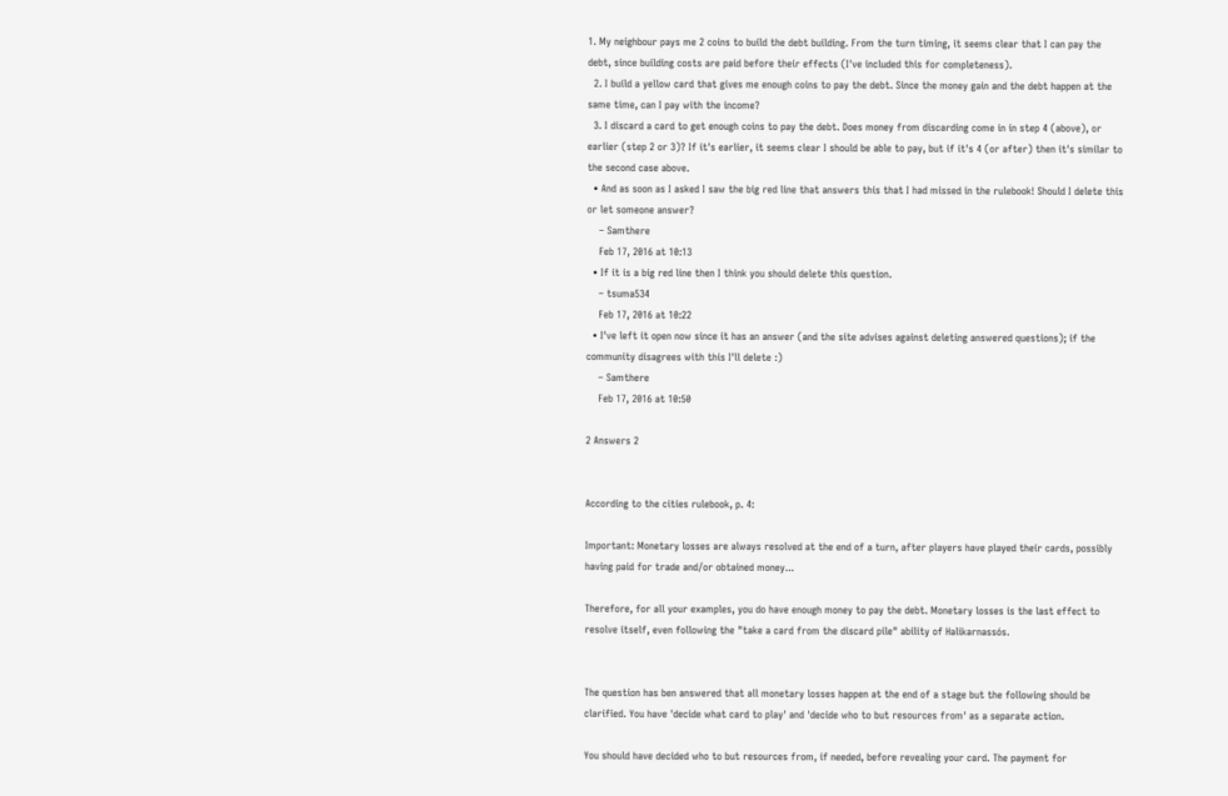1. My neighbour pays me 2 coins to build the debt building. From the turn timing, it seems clear that I can pay the debt, since building costs are paid before their effects (I've included this for completeness).
  2. I build a yellow card that gives me enough coins to pay the debt. Since the money gain and the debt happen at the same time, can I pay with the income?
  3. I discard a card to get enough coins to pay the debt. Does money from discarding come in in step 4 (above), or earlier (step 2 or 3)? If it's earlier, it seems clear I should be able to pay, but if it's 4 (or after) then it's similar to the second case above.
  • And as soon as I asked I saw the big red line that answers this that I had missed in the rulebook! Should I delete this or let someone answer?
    – Samthere
    Feb 17, 2016 at 10:13
  • If it is a big red line then I think you should delete this question.
    – tsuma534
    Feb 17, 2016 at 10:22
  • I've left it open now since it has an answer (and the site advises against deleting answered questions); if the community disagrees with this I'll delete :)
    – Samthere
    Feb 17, 2016 at 10:50

2 Answers 2


According to the cities rulebook, p. 4:

Important: Monetary losses are always resolved at the end of a turn, after players have played their cards, possibly having paid for trade and/or obtained money...

Therefore, for all your examples, you do have enough money to pay the debt. Monetary losses is the last effect to resolve itself, even following the "take a card from the discard pile" ability of Halikarnassós.


The question has ben answered that all monetary losses happen at the end of a stage but the following should be clarified. You have 'decide what card to play' and 'decide who to but resources from' as a separate action.

You should have decided who to but resources from, if needed, before revealing your card. The payment for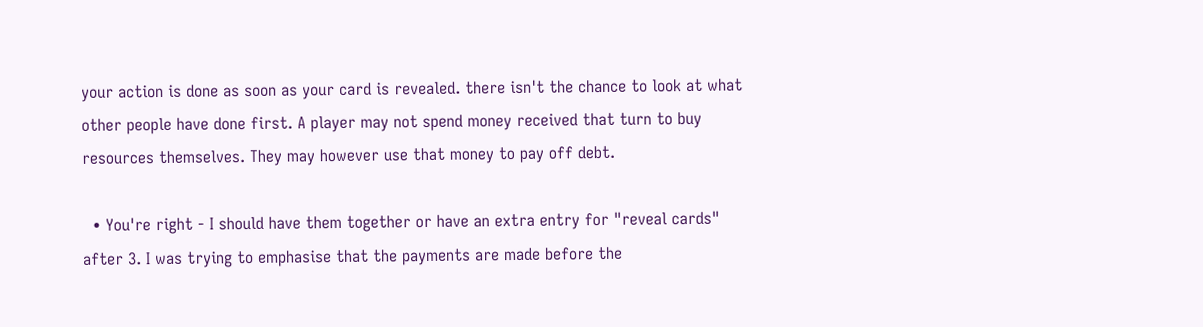your action is done as soon as your card is revealed. there isn't the chance to look at what other people have done first. A player may not spend money received that turn to buy resources themselves. They may however use that money to pay off debt.

  • You're right - I should have them together or have an extra entry for "reveal cards" after 3. I was trying to emphasise that the payments are made before the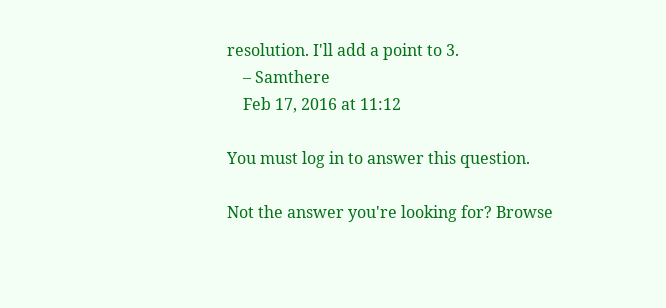resolution. I'll add a point to 3.
    – Samthere
    Feb 17, 2016 at 11:12

You must log in to answer this question.

Not the answer you're looking for? Browse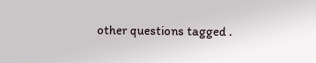other questions tagged .